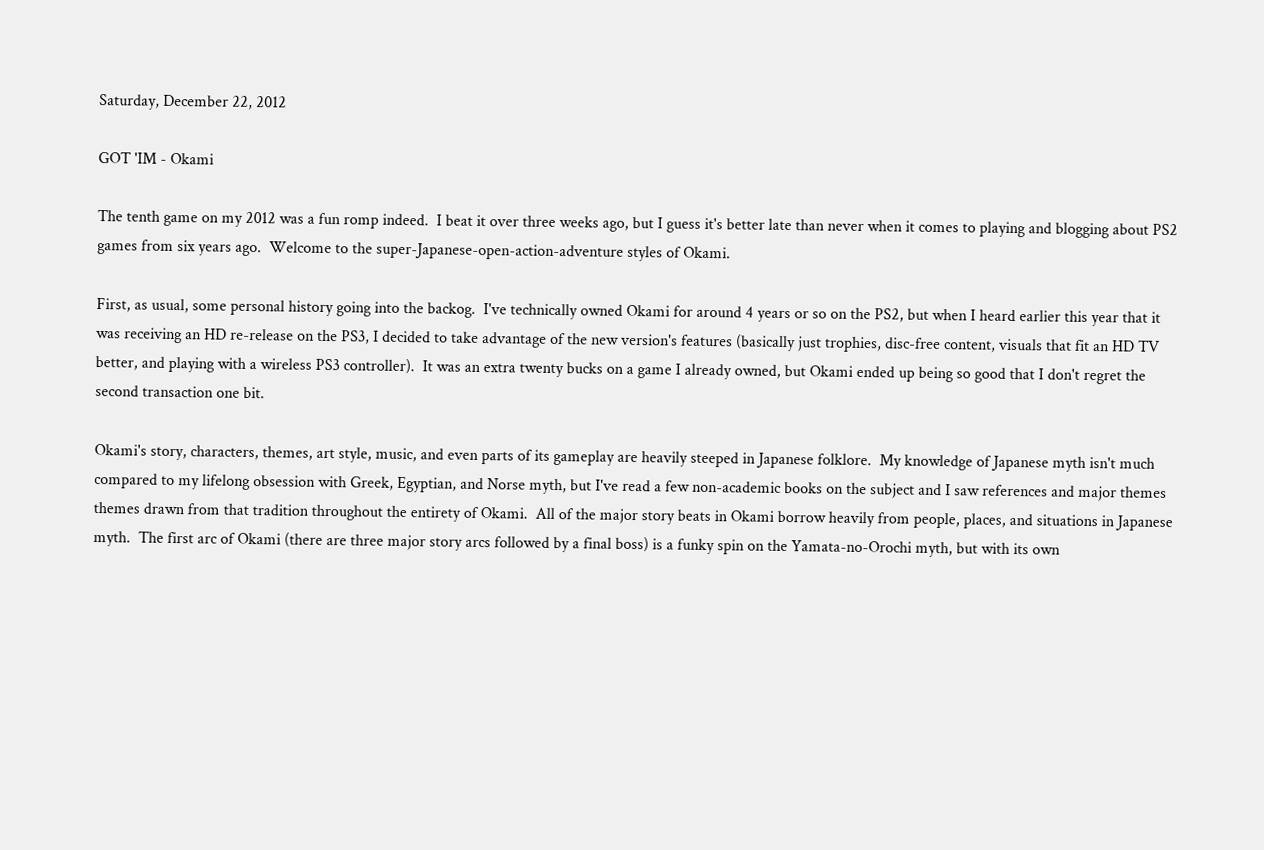Saturday, December 22, 2012

GOT 'IM - Okami

The tenth game on my 2012 was a fun romp indeed.  I beat it over three weeks ago, but I guess it's better late than never when it comes to playing and blogging about PS2 games from six years ago.  Welcome to the super-Japanese-open-action-adventure styles of Okami.

First, as usual, some personal history going into the backog.  I've technically owned Okami for around 4 years or so on the PS2, but when I heard earlier this year that it was receiving an HD re-release on the PS3, I decided to take advantage of the new version's features (basically just trophies, disc-free content, visuals that fit an HD TV better, and playing with a wireless PS3 controller).  It was an extra twenty bucks on a game I already owned, but Okami ended up being so good that I don't regret the second transaction one bit.

Okami's story, characters, themes, art style, music, and even parts of its gameplay are heavily steeped in Japanese folklore.  My knowledge of Japanese myth isn't much compared to my lifelong obsession with Greek, Egyptian, and Norse myth, but I've read a few non-academic books on the subject and I saw references and major themes themes drawn from that tradition throughout the entirety of Okami.  All of the major story beats in Okami borrow heavily from people, places, and situations in Japanese myth.  The first arc of Okami (there are three major story arcs followed by a final boss) is a funky spin on the Yamata-no-Orochi myth, but with its own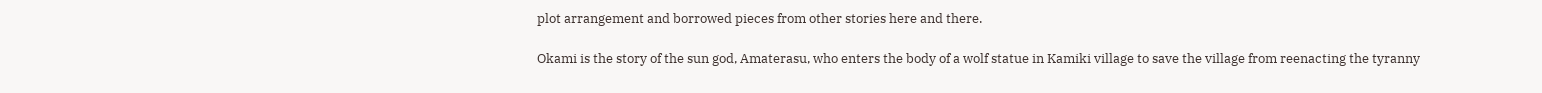plot arrangement and borrowed pieces from other stories here and there.

Okami is the story of the sun god, Amaterasu, who enters the body of a wolf statue in Kamiki village to save the village from reenacting the tyranny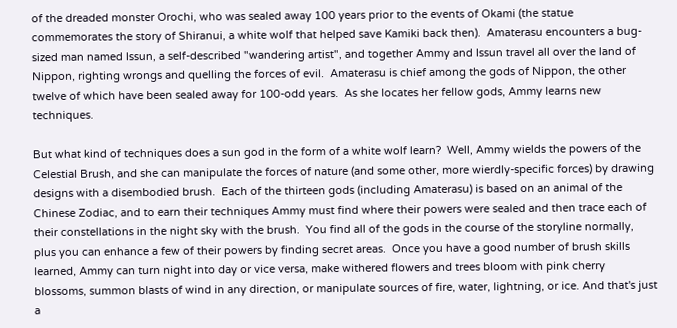of the dreaded monster Orochi, who was sealed away 100 years prior to the events of Okami (the statue commemorates the story of Shiranui, a white wolf that helped save Kamiki back then).  Amaterasu encounters a bug-sized man named Issun, a self-described "wandering artist", and together Ammy and Issun travel all over the land of Nippon, righting wrongs and quelling the forces of evil.  Amaterasu is chief among the gods of Nippon, the other twelve of which have been sealed away for 100-odd years.  As she locates her fellow gods, Ammy learns new techniques.

But what kind of techniques does a sun god in the form of a white wolf learn?  Well, Ammy wields the powers of the Celestial Brush, and she can manipulate the forces of nature (and some other, more wierdly-specific forces) by drawing designs with a disembodied brush.  Each of the thirteen gods (including Amaterasu) is based on an animal of the Chinese Zodiac, and to earn their techniques Ammy must find where their powers were sealed and then trace each of their constellations in the night sky with the brush.  You find all of the gods in the course of the storyline normally, plus you can enhance a few of their powers by finding secret areas.  Once you have a good number of brush skills learned, Ammy can turn night into day or vice versa, make withered flowers and trees bloom with pink cherry blossoms, summon blasts of wind in any direction, or manipulate sources of fire, water, lightning, or ice. And that's just a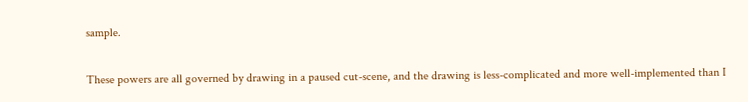sample.

These powers are all governed by drawing in a paused cut-scene, and the drawing is less-complicated and more well-implemented than I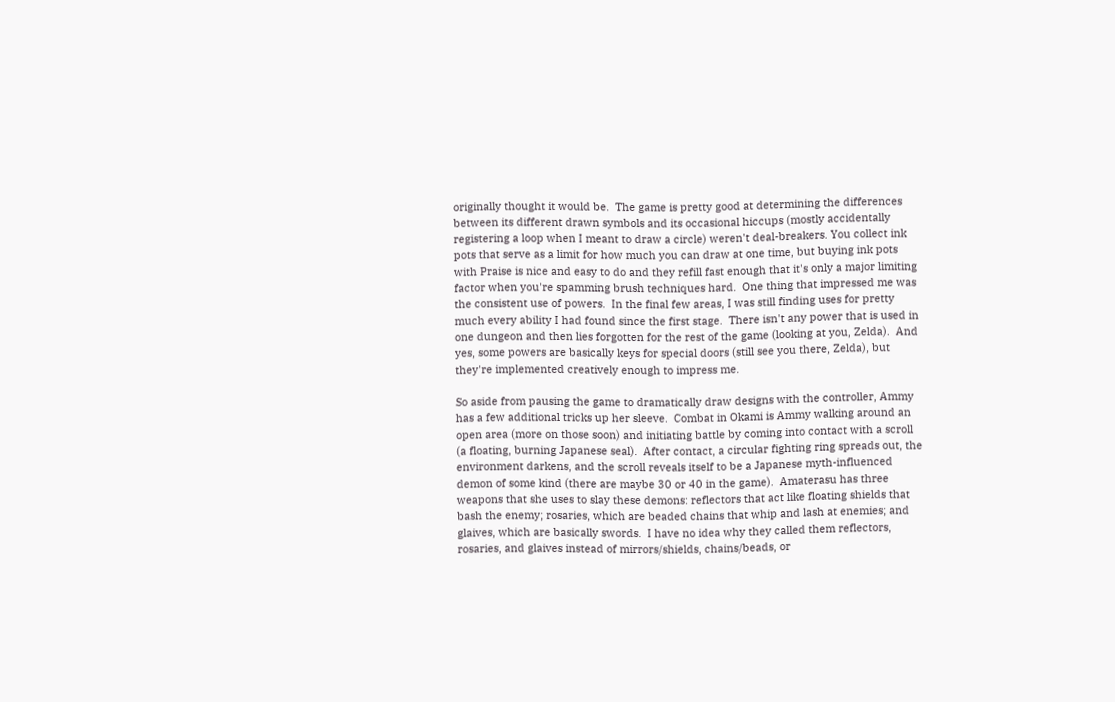originally thought it would be.  The game is pretty good at determining the differences between its different drawn symbols and its occasional hiccups (mostly accidentally registering a loop when I meant to draw a circle) weren't deal-breakers. You collect ink pots that serve as a limit for how much you can draw at one time, but buying ink pots with Praise is nice and easy to do and they refill fast enough that it's only a major limiting factor when you're spamming brush techniques hard.  One thing that impressed me was the consistent use of powers.  In the final few areas, I was still finding uses for pretty much every ability I had found since the first stage.  There isn't any power that is used in one dungeon and then lies forgotten for the rest of the game (looking at you, Zelda).  And yes, some powers are basically keys for special doors (still see you there, Zelda), but they're implemented creatively enough to impress me.

So aside from pausing the game to dramatically draw designs with the controller, Ammy has a few additional tricks up her sleeve.  Combat in Okami is Ammy walking around an open area (more on those soon) and initiating battle by coming into contact with a scroll (a floating, burning Japanese seal).  After contact, a circular fighting ring spreads out, the environment darkens, and the scroll reveals itself to be a Japanese myth-influenced demon of some kind (there are maybe 30 or 40 in the game).  Amaterasu has three weapons that she uses to slay these demons: reflectors that act like floating shields that bash the enemy; rosaries, which are beaded chains that whip and lash at enemies; and glaives, which are basically swords.  I have no idea why they called them reflectors, rosaries, and glaives instead of mirrors/shields, chains/beads, or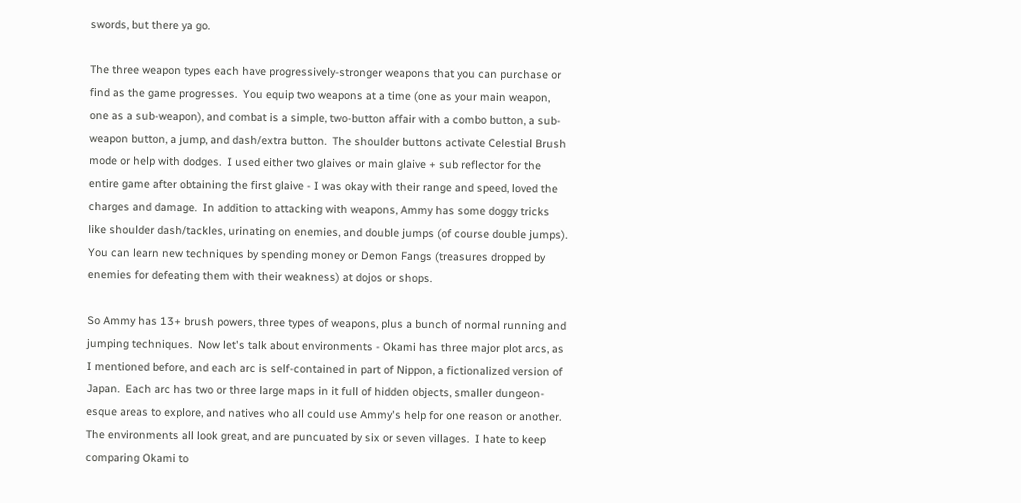swords, but there ya go.

The three weapon types each have progressively-stronger weapons that you can purchase or find as the game progresses.  You equip two weapons at a time (one as your main weapon, one as a sub-weapon), and combat is a simple, two-button affair with a combo button, a sub-weapon button, a jump, and dash/extra button.  The shoulder buttons activate Celestial Brush mode or help with dodges.  I used either two glaives or main glaive + sub reflector for the entire game after obtaining the first glaive - I was okay with their range and speed, loved the charges and damage.  In addition to attacking with weapons, Ammy has some doggy tricks like shoulder dash/tackles, urinating on enemies, and double jumps (of course double jumps). You can learn new techniques by spending money or Demon Fangs (treasures dropped by enemies for defeating them with their weakness) at dojos or shops.

So Ammy has 13+ brush powers, three types of weapons, plus a bunch of normal running and jumping techniques.  Now let's talk about environments - Okami has three major plot arcs, as I mentioned before, and each arc is self-contained in part of Nippon, a fictionalized version of Japan.  Each arc has two or three large maps in it full of hidden objects, smaller dungeon-esque areas to explore, and natives who all could use Ammy's help for one reason or another.  The environments all look great, and are puncuated by six or seven villages.  I hate to keep comparing Okami to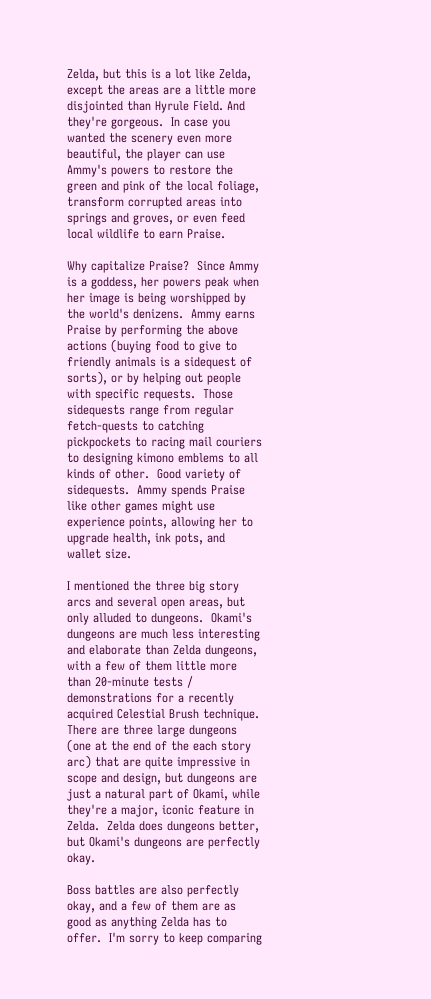Zelda, but this is a lot like Zelda, except the areas are a little more disjointed than Hyrule Field. And they're gorgeous.  In case you wanted the scenery even more beautiful, the player can use Ammy's powers to restore the green and pink of the local foliage, transform corrupted areas into springs and groves, or even feed local wildlife to earn Praise.

Why capitalize Praise?  Since Ammy is a goddess, her powers peak when her image is being worshipped by the world's denizens.  Ammy earns Praise by performing the above actions (buying food to give to friendly animals is a sidequest of sorts), or by helping out people with specific requests.  Those sidequests range from regular fetch-quests to catching pickpockets to racing mail couriers to designing kimono emblems to all kinds of other.  Good variety of sidequests.  Ammy spends Praise like other games might use experience points, allowing her to upgrade health, ink pots, and wallet size.

I mentioned the three big story arcs and several open areas, but only alluded to dungeons.  Okami's dungeons are much less interesting and elaborate than Zelda dungeons, with a few of them little more than 20-minute tests / demonstrations for a recently acquired Celestial Brush technique.  There are three large dungeons (one at the end of the each story arc) that are quite impressive in scope and design, but dungeons are just a natural part of Okami, while they're a major, iconic feature in Zelda.  Zelda does dungeons better, but Okami's dungeons are perfectly okay.

Boss battles are also perfectly okay, and a few of them are as good as anything Zelda has to offer.  I'm sorry to keep comparing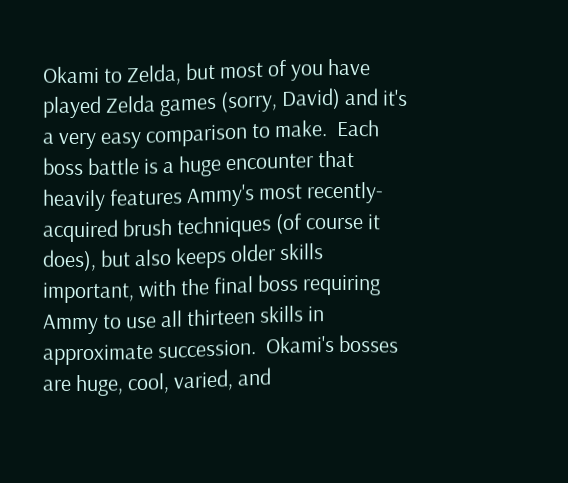Okami to Zelda, but most of you have played Zelda games (sorry, David) and it's a very easy comparison to make.  Each boss battle is a huge encounter that heavily features Ammy's most recently-acquired brush techniques (of course it does), but also keeps older skills important, with the final boss requiring Ammy to use all thirteen skills in approximate succession.  Okami's bosses are huge, cool, varied, and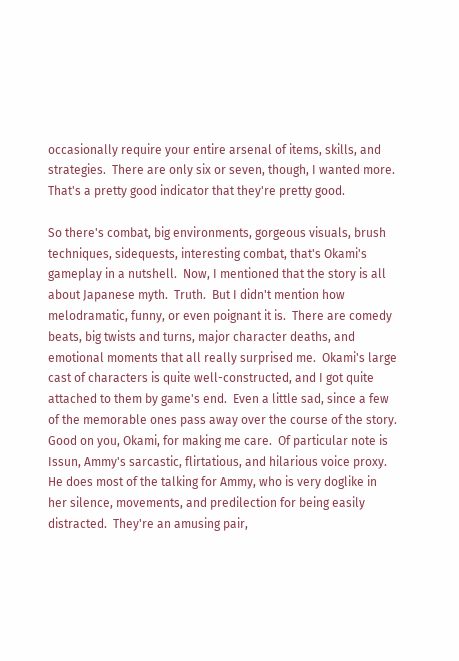occasionally require your entire arsenal of items, skills, and strategies.  There are only six or seven, though, I wanted more.  That's a pretty good indicator that they're pretty good.

So there's combat, big environments, gorgeous visuals, brush techniques, sidequests, interesting combat, that's Okami's gameplay in a nutshell.  Now, I mentioned that the story is all about Japanese myth.  Truth.  But I didn't mention how melodramatic, funny, or even poignant it is.  There are comedy beats, big twists and turns, major character deaths, and emotional moments that all really surprised me.  Okami's large cast of characters is quite well-constructed, and I got quite attached to them by game's end.  Even a little sad, since a few of the memorable ones pass away over the course of the story.  Good on you, Okami, for making me care.  Of particular note is Issun, Ammy's sarcastic, flirtatious, and hilarious voice proxy.  He does most of the talking for Ammy, who is very doglike in her silence, movements, and predilection for being easily distracted.  They're an amusing pair,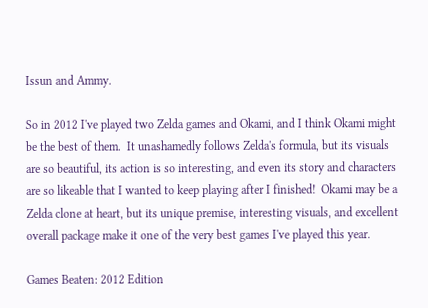Issun and Ammy.

So in 2012 I've played two Zelda games and Okami, and I think Okami might be the best of them.  It unashamedly follows Zelda's formula, but its visuals are so beautiful, its action is so interesting, and even its story and characters are so likeable that I wanted to keep playing after I finished!  Okami may be a Zelda clone at heart, but its unique premise, interesting visuals, and excellent overall package make it one of the very best games I've played this year.

Games Beaten: 2012 Edition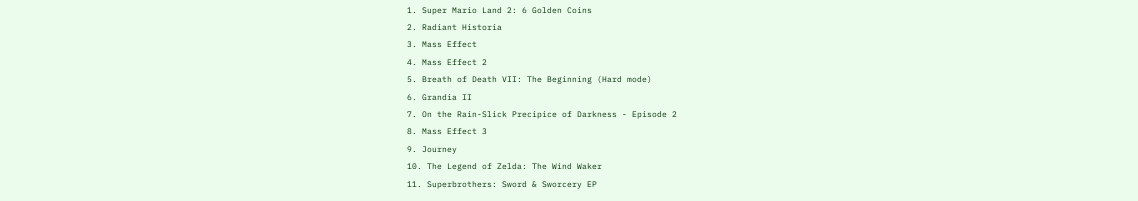1. Super Mario Land 2: 6 Golden Coins
2. Radiant Historia
3. Mass Effect
4. Mass Effect 2
5. Breath of Death VII: The Beginning (Hard mode)
6. Grandia II
7. On the Rain-Slick Precipice of Darkness - Episode 2
8. Mass Effect 3
9. Journey
10. The Legend of Zelda: The Wind Waker
11. Superbrothers: Sword & Sworcery EP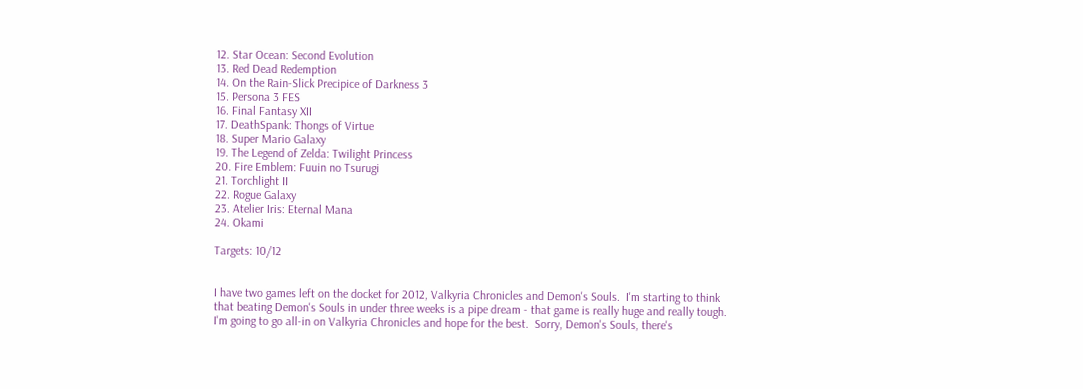12. Star Ocean: Second Evolution
13. Red Dead Redemption
14. On the Rain-Slick Precipice of Darkness 3
15. Persona 3 FES
16. Final Fantasy XII
17. DeathSpank: Thongs of Virtue
18. Super Mario Galaxy
19. The Legend of Zelda: Twilight Princess
20. Fire Emblem: Fuuin no Tsurugi
21. Torchlight II
22. Rogue Galaxy
23. Atelier Iris: Eternal Mana
24. Okami

Targets: 10/12


I have two games left on the docket for 2012, Valkyria Chronicles and Demon's Souls.  I'm starting to think that beating Demon's Souls in under three weeks is a pipe dream - that game is really huge and really tough.  I'm going to go all-in on Valkyria Chronicles and hope for the best.  Sorry, Demon's Souls, there's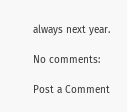always next year.

No comments:

Post a Comment